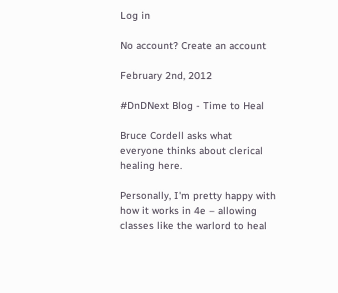Log in

No account? Create an account

February 2nd, 2012

#DnDNext Blog - Time to Heal

Bruce Cordell asks what everyone thinks about clerical healing here.

Personally, I'm pretty happy with how it works in 4e – allowing classes like the warlord to heal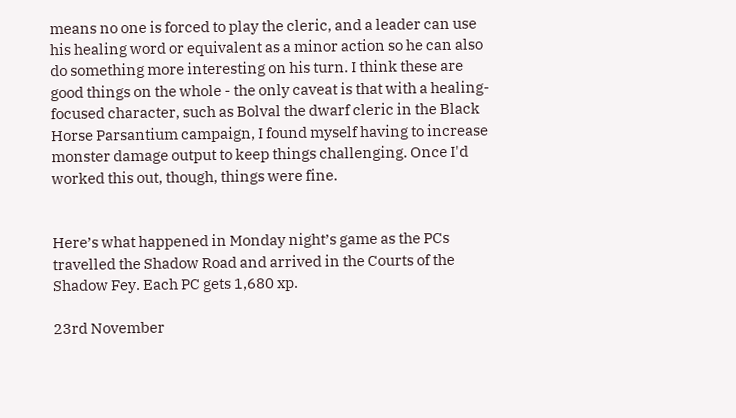means no one is forced to play the cleric, and a leader can use his healing word or equivalent as a minor action so he can also do something more interesting on his turn. I think these are good things on the whole - the only caveat is that with a healing-focused character, such as Bolval the dwarf cleric in the Black Horse Parsantium campaign, I found myself having to increase monster damage output to keep things challenging. Once I'd worked this out, though, things were fine.


Here’s what happened in Monday night’s game as the PCs travelled the Shadow Road and arrived in the Courts of the Shadow Fey. Each PC gets 1,680 xp.

23rd November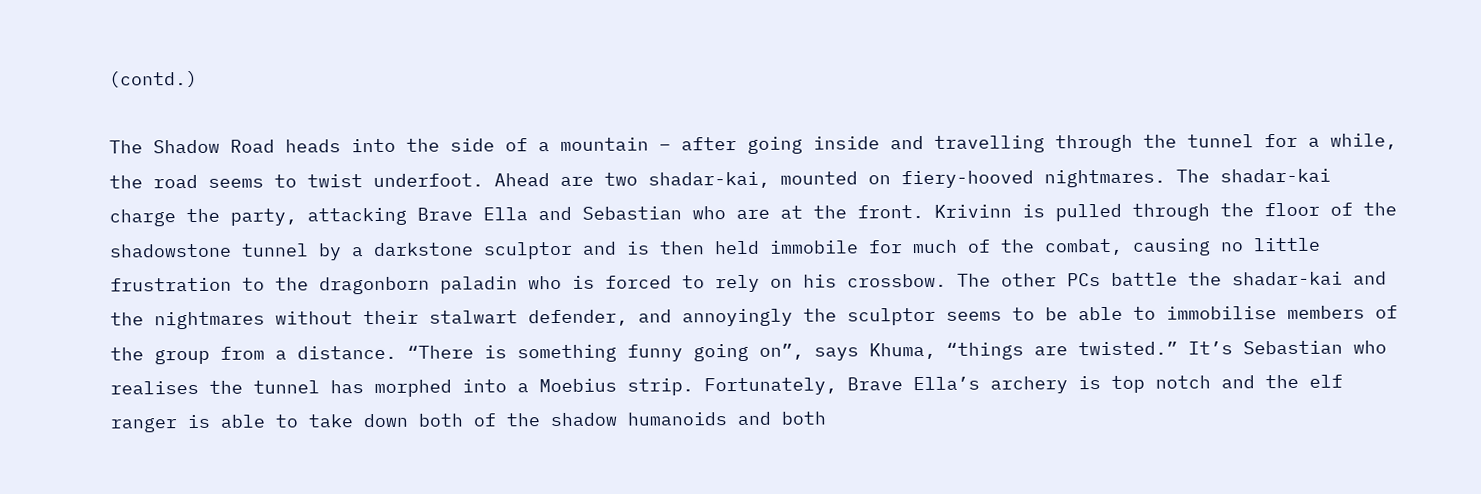(contd.)

The Shadow Road heads into the side of a mountain – after going inside and travelling through the tunnel for a while, the road seems to twist underfoot. Ahead are two shadar-kai, mounted on fiery-hooved nightmares. The shadar-kai charge the party, attacking Brave Ella and Sebastian who are at the front. Krivinn is pulled through the floor of the shadowstone tunnel by a darkstone sculptor and is then held immobile for much of the combat, causing no little frustration to the dragonborn paladin who is forced to rely on his crossbow. The other PCs battle the shadar-kai and the nightmares without their stalwart defender, and annoyingly the sculptor seems to be able to immobilise members of the group from a distance. “There is something funny going on”, says Khuma, “things are twisted.” It’s Sebastian who realises the tunnel has morphed into a Moebius strip. Fortunately, Brave Ella’s archery is top notch and the elf ranger is able to take down both of the shadow humanoids and both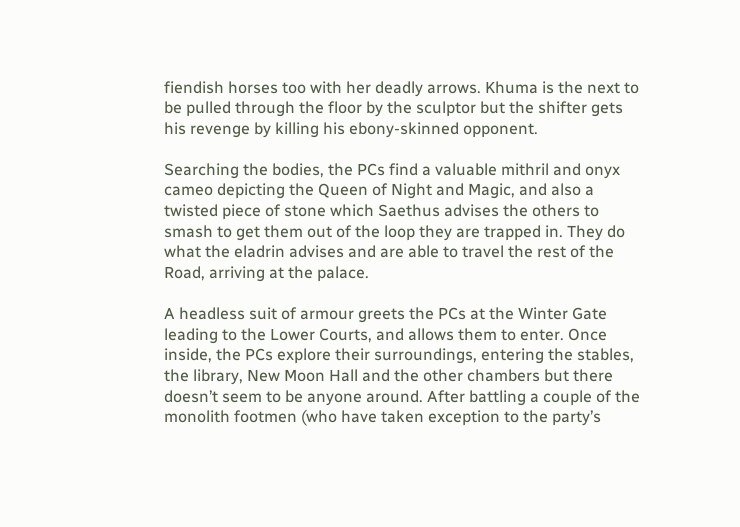fiendish horses too with her deadly arrows. Khuma is the next to be pulled through the floor by the sculptor but the shifter gets his revenge by killing his ebony-skinned opponent.

Searching the bodies, the PCs find a valuable mithril and onyx cameo depicting the Queen of Night and Magic, and also a twisted piece of stone which Saethus advises the others to smash to get them out of the loop they are trapped in. They do what the eladrin advises and are able to travel the rest of the Road, arriving at the palace.

A headless suit of armour greets the PCs at the Winter Gate leading to the Lower Courts, and allows them to enter. Once inside, the PCs explore their surroundings, entering the stables, the library, New Moon Hall and the other chambers but there doesn’t seem to be anyone around. After battling a couple of the monolith footmen (who have taken exception to the party’s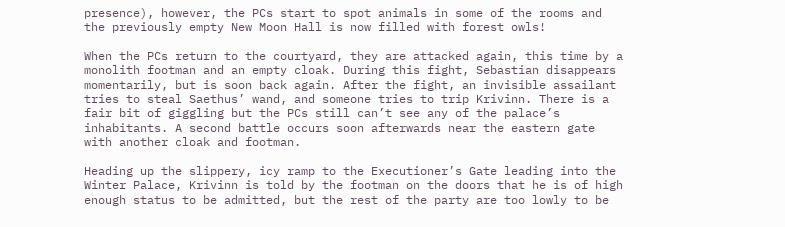presence), however, the PCs start to spot animals in some of the rooms and the previously empty New Moon Hall is now filled with forest owls!

When the PCs return to the courtyard, they are attacked again, this time by a monolith footman and an empty cloak. During this fight, Sebastian disappears momentarily, but is soon back again. After the fight, an invisible assailant tries to steal Saethus’ wand, and someone tries to trip Krivinn. There is a fair bit of giggling but the PCs still can’t see any of the palace’s inhabitants. A second battle occurs soon afterwards near the eastern gate with another cloak and footman.

Heading up the slippery, icy ramp to the Executioner’s Gate leading into the Winter Palace, Krivinn is told by the footman on the doors that he is of high enough status to be admitted, but the rest of the party are too lowly to be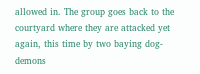allowed in. The group goes back to the courtyard where they are attacked yet again, this time by two baying dog-demons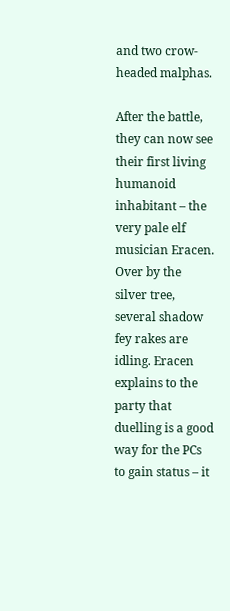and two crow-headed malphas.

After the battle, they can now see their first living humanoid inhabitant – the very pale elf musician Eracen. Over by the silver tree, several shadow fey rakes are idling. Eracen explains to the party that duelling is a good way for the PCs to gain status – it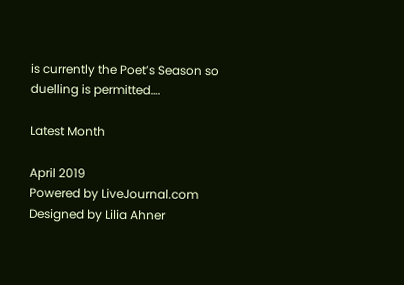is currently the Poet’s Season so duelling is permitted….

Latest Month

April 2019
Powered by LiveJournal.com
Designed by Lilia Ahner